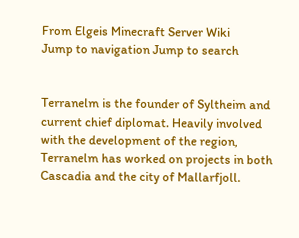From Elgeis Minecraft Server Wiki
Jump to navigation Jump to search


Terranelm is the founder of Syltheim and current chief diplomat. Heavily involved with the development of the region, Terranelm has worked on projects in both Cascadia and the city of Mallarfjoll.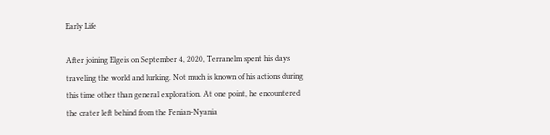Early Life

After joining Elgeis on September 4, 2020, Terranelm spent his days traveling the world and lurking. Not much is known of his actions during this time other than general exploration. At one point, he encountered the crater left behind from the Fenian-Nyania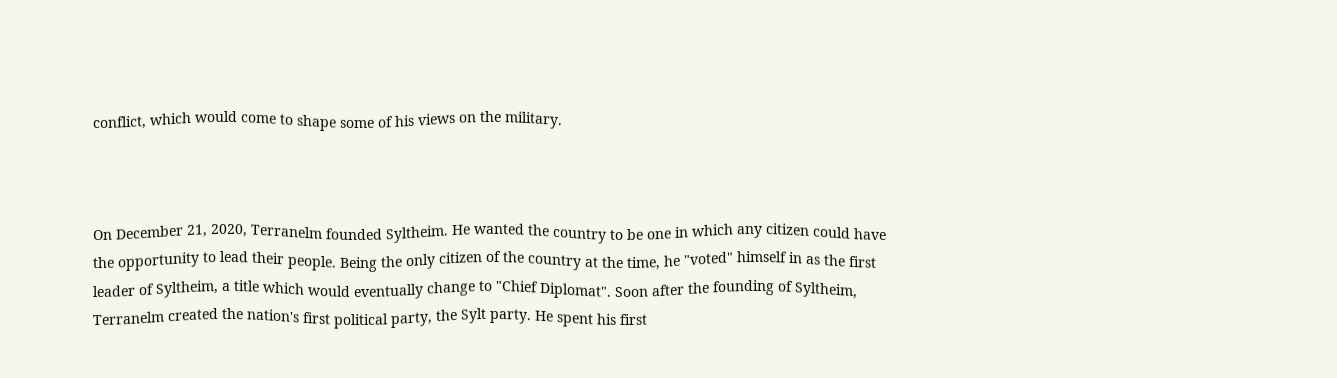conflict, which would come to shape some of his views on the military.



On December 21, 2020, Terranelm founded Syltheim. He wanted the country to be one in which any citizen could have the opportunity to lead their people. Being the only citizen of the country at the time, he "voted" himself in as the first leader of Syltheim, a title which would eventually change to "Chief Diplomat". Soon after the founding of Syltheim, Terranelm created the nation's first political party, the Sylt party. He spent his first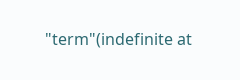"term"(indefinite at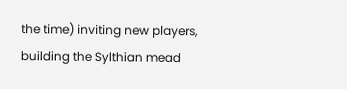the time) inviting new players, building the Sylthian mead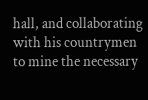hall, and collaborating with his countrymen to mine the necessary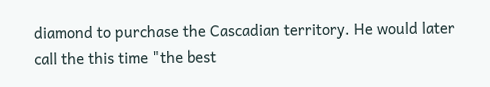diamond to purchase the Cascadian territory. He would later call the this time "the best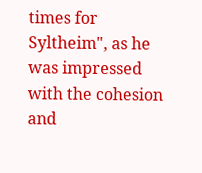times for Syltheim", as he was impressed with the cohesion and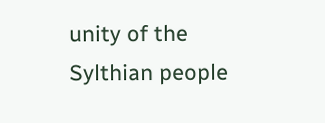unity of the Sylthian people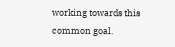working towards this common goal.